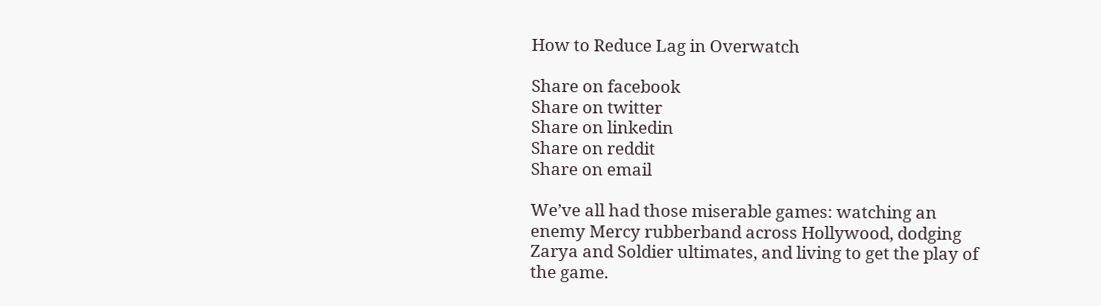How to Reduce Lag in Overwatch

Share on facebook
Share on twitter
Share on linkedin
Share on reddit
Share on email

We’ve all had those miserable games: watching an enemy Mercy rubberband across Hollywood, dodging Zarya and Soldier ultimates, and living to get the play of the game.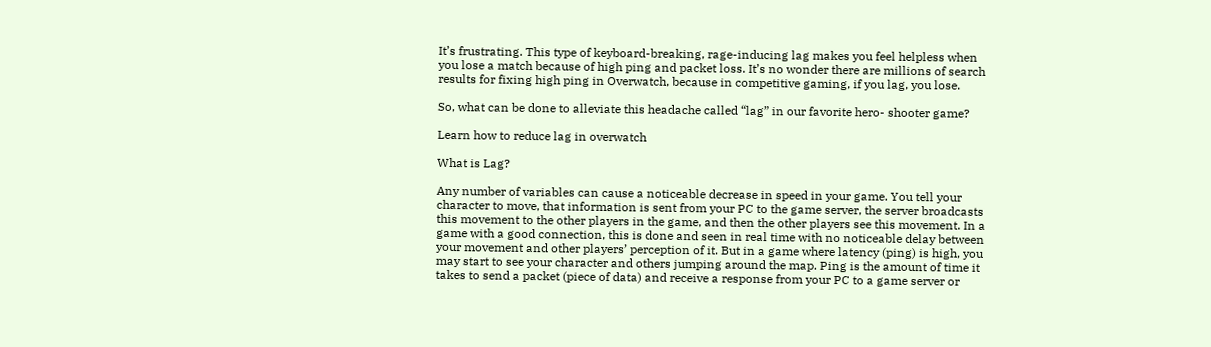It’s frustrating. This type of keyboard-breaking, rage-inducing lag makes you feel helpless when you lose a match because of high ping and packet loss. It’s no wonder there are millions of search results for fixing high ping in Overwatch, because in competitive gaming, if you lag, you lose.

So, what can be done to alleviate this headache called “lag” in our favorite hero- shooter game?

Learn how to reduce lag in overwatch

What is Lag?

Any number of variables can cause a noticeable decrease in speed in your game. You tell your character to move, that information is sent from your PC to the game server, the server broadcasts this movement to the other players in the game, and then the other players see this movement. In a game with a good connection, this is done and seen in real time with no noticeable delay between your movement and other players’ perception of it. But in a game where latency (ping) is high, you may start to see your character and others jumping around the map. Ping is the amount of time it takes to send a packet (piece of data) and receive a response from your PC to a game server or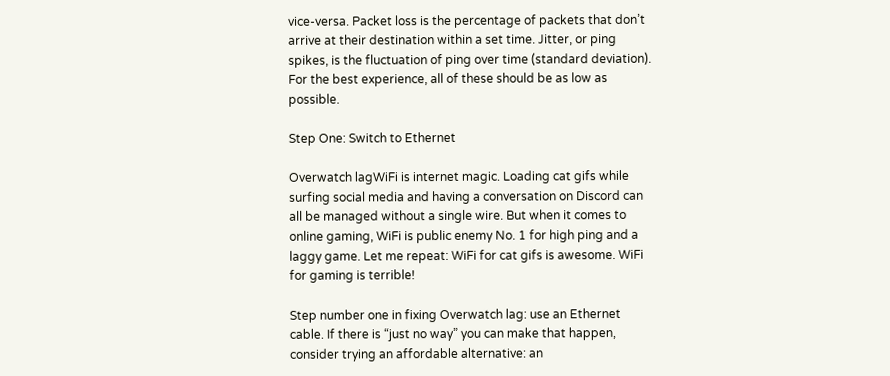vice-versa. Packet loss is the percentage of packets that don’t arrive at their destination within a set time. Jitter, or ping spikes, is the fluctuation of ping over time (standard deviation). For the best experience, all of these should be as low as possible.

Step One: Switch to Ethernet

Overwatch lagWiFi is internet magic. Loading cat gifs while surfing social media and having a conversation on Discord can all be managed without a single wire. But when it comes to online gaming, WiFi is public enemy No. 1 for high ping and a laggy game. Let me repeat: WiFi for cat gifs is awesome. WiFi for gaming is terrible!

Step number one in fixing Overwatch lag: use an Ethernet cable. If there is “just no way” you can make that happen, consider trying an affordable alternative: an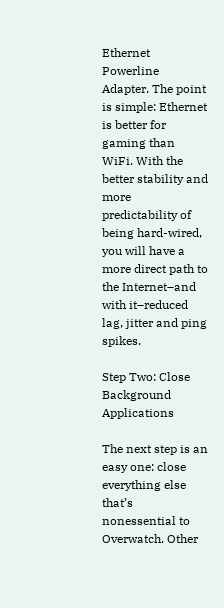Ethernet Powerline Adapter. The point is simple: Ethernet is better for gaming than WiFi. With the better stability and more predictability of being hard-wired, you will have a more direct path to the Internet–and with it–reduced lag, jitter and ping spikes.

Step Two: Close Background Applications

The next step is an easy one: close everything else that’s nonessential to Overwatch. Other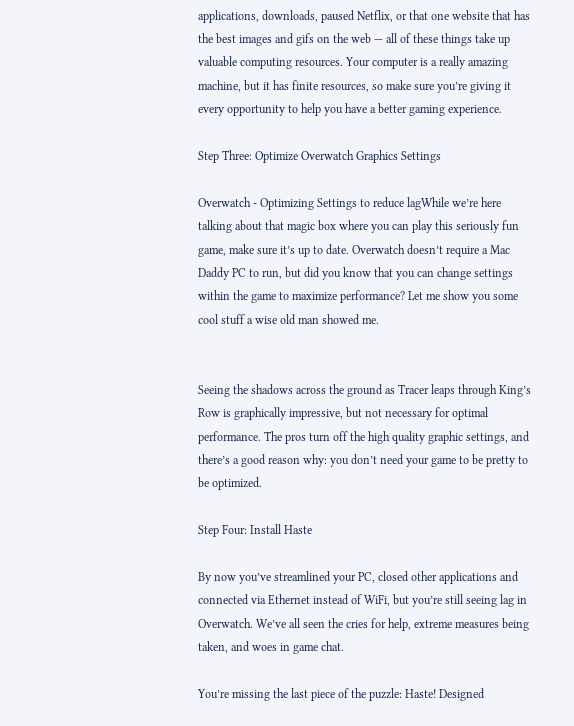applications, downloads, paused Netflix, or that one website that has the best images and gifs on the web — all of these things take up valuable computing resources. Your computer is a really amazing machine, but it has finite resources, so make sure you’re giving it every opportunity to help you have a better gaming experience.

Step Three: Optimize Overwatch Graphics Settings

Overwatch - Optimizing Settings to reduce lagWhile we’re here talking about that magic box where you can play this seriously fun game, make sure it’s up to date. Overwatch doesn’t require a Mac Daddy PC to run, but did you know that you can change settings within the game to maximize performance? Let me show you some cool stuff a wise old man showed me.


Seeing the shadows across the ground as Tracer leaps through King’s Row is graphically impressive, but not necessary for optimal performance. The pros turn off the high quality graphic settings, and there’s a good reason why: you don’t need your game to be pretty to be optimized.

Step Four: Install Haste

By now you’ve streamlined your PC, closed other applications and connected via Ethernet instead of WiFi, but you’re still seeing lag in Overwatch. We’ve all seen the cries for help, extreme measures being taken, and woes in game chat.

You’re missing the last piece of the puzzle: Haste! Designed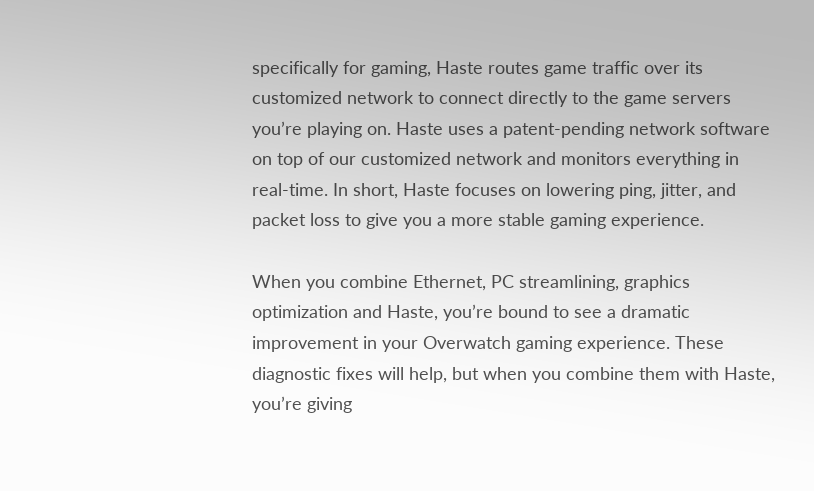specifically for gaming, Haste routes game traffic over its customized network to connect directly to the game servers you’re playing on. Haste uses a patent-pending network software on top of our customized network and monitors everything in real-time. In short, Haste focuses on lowering ping, jitter, and packet loss to give you a more stable gaming experience.

When you combine Ethernet, PC streamlining, graphics optimization and Haste, you’re bound to see a dramatic improvement in your Overwatch gaming experience. These diagnostic fixes will help, but when you combine them with Haste, you’re giving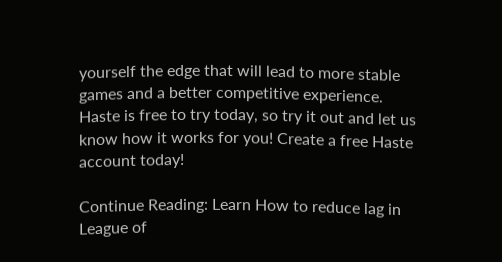yourself the edge that will lead to more stable games and a better competitive experience. Haste is free to try today, so try it out and let us know how it works for you! Create a free Haste account today!

Continue Reading: Learn How to reduce lag in League of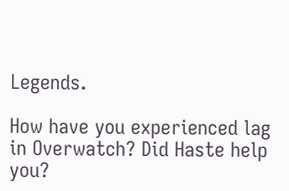Legends.

How have you experienced lag in Overwatch? Did Haste help you?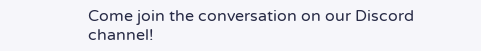Come join the conversation on our Discord channel!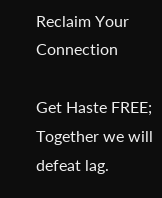Reclaim Your Connection

Get Haste FREE; Together we will defeat lag.